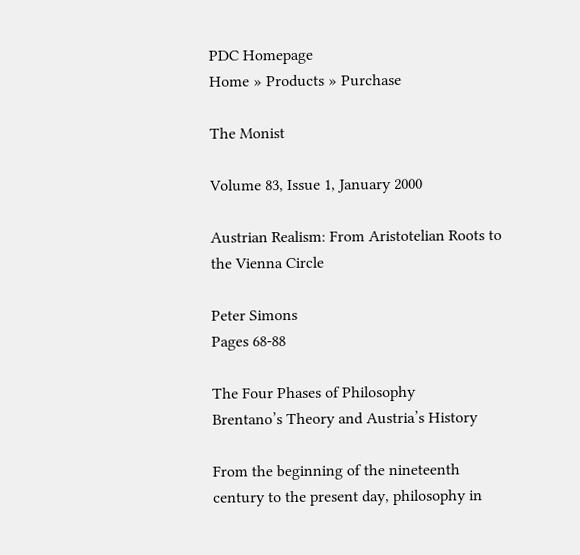PDC Homepage
Home » Products » Purchase

The Monist

Volume 83, Issue 1, January 2000

Austrian Realism: From Aristotelian Roots to the Vienna Circle

Peter Simons
Pages 68-88

The Four Phases of Philosophy
Brentano’s Theory and Austria’s History

From the beginning of the nineteenth century to the present day, philosophy in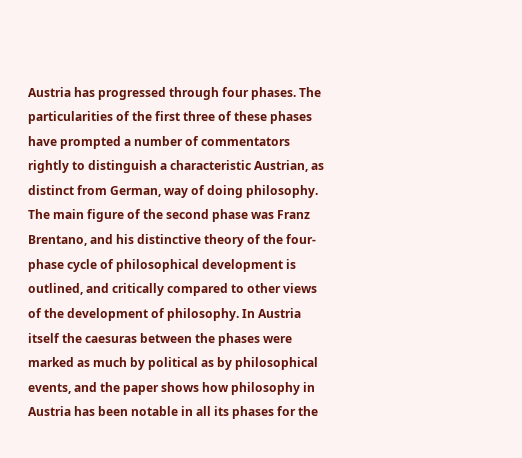Austria has progressed through four phases. The particularities of the first three of these phases have prompted a number of commentators rightly to distinguish a characteristic Austrian, as distinct from German, way of doing philosophy. The main figure of the second phase was Franz Brentano, and his distinctive theory of the four-phase cycle of philosophical development is outlined, and critically compared to other views of the development of philosophy. In Austria itself the caesuras between the phases were marked as much by political as by philosophical events, and the paper shows how philosophy in Austria has been notable in all its phases for the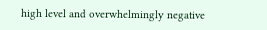high level and overwhelmingly negative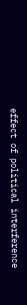effect of political interference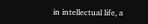in intellectual life, a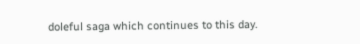doleful saga which continues to this day.